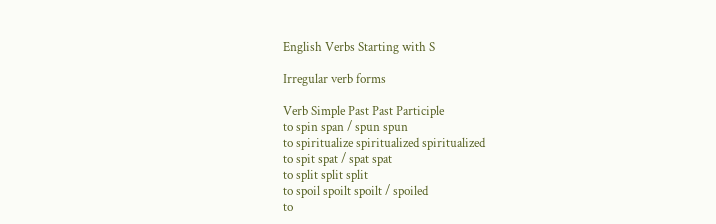English Verbs Starting with S

Irregular verb forms

Verb Simple Past Past Participle
to spin span / spun spun
to spiritualize spiritualized spiritualized
to spit spat / spat spat
to split split split
to spoil spoilt spoilt / spoiled
to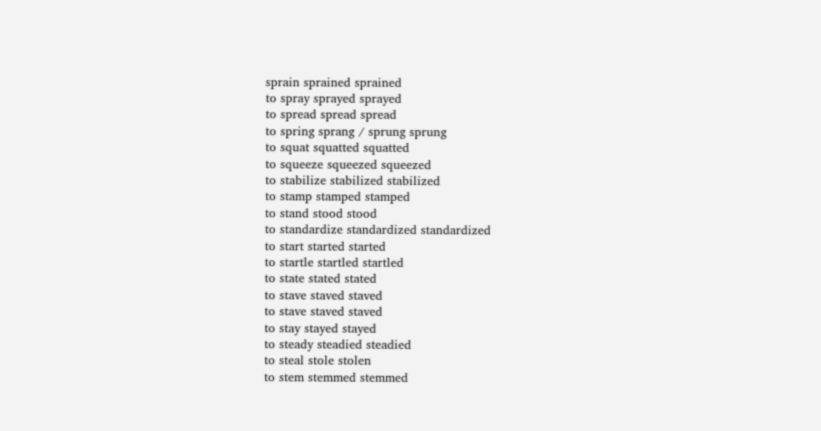sprain sprained sprained
to spray sprayed sprayed
to spread spread spread
to spring sprang / sprung sprung
to squat squatted squatted
to squeeze squeezed squeezed
to stabilize stabilized stabilized
to stamp stamped stamped
to stand stood stood
to standardize standardized standardized
to start started started
to startle startled startled
to state stated stated
to stave staved staved
to stave staved staved
to stay stayed stayed
to steady steadied steadied
to steal stole stolen
to stem stemmed stemmed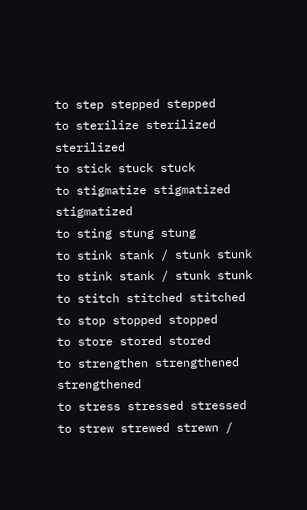to step stepped stepped
to sterilize sterilized sterilized
to stick stuck stuck
to stigmatize stigmatized stigmatized
to sting stung stung
to stink stank / stunk stunk
to stink stank / stunk stunk
to stitch stitched stitched
to stop stopped stopped
to store stored stored
to strengthen strengthened strengthened
to stress stressed stressed
to strew strewed strewn /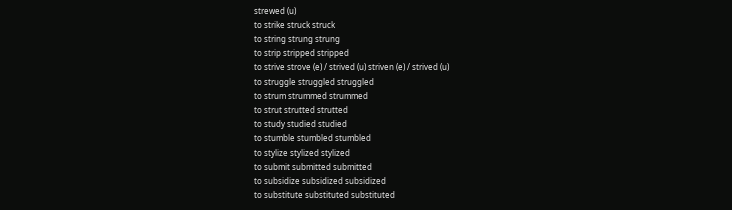strewed (u)
to strike struck struck
to string strung strung
to strip stripped stripped
to strive strove (e) / strived (u) striven (e) / strived (u)
to struggle struggled struggled
to strum strummed strummed
to strut strutted strutted
to study studied studied
to stumble stumbled stumbled
to stylize stylized stylized
to submit submitted submitted
to subsidize subsidized subsidized
to substitute substituted substituted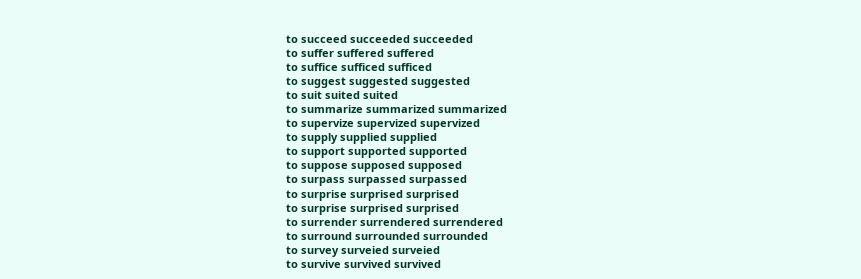to succeed succeeded succeeded
to suffer suffered suffered
to suffice sufficed sufficed
to suggest suggested suggested
to suit suited suited
to summarize summarized summarized
to supervize supervized supervized
to supply supplied supplied
to support supported supported
to suppose supposed supposed
to surpass surpassed surpassed
to surprise surprised surprised
to surprise surprised surprised
to surrender surrendered surrendered
to surround surrounded surrounded
to survey surveied surveied
to survive survived survived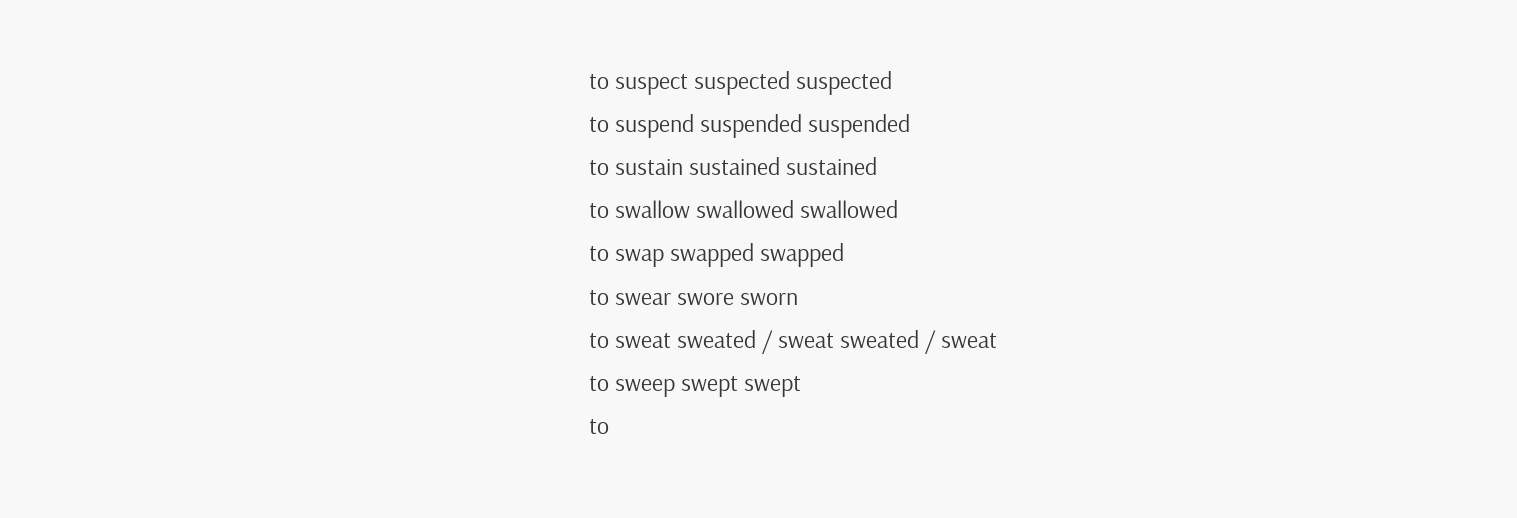to suspect suspected suspected
to suspend suspended suspended
to sustain sustained sustained
to swallow swallowed swallowed
to swap swapped swapped
to swear swore sworn
to sweat sweated / sweat sweated / sweat
to sweep swept swept
to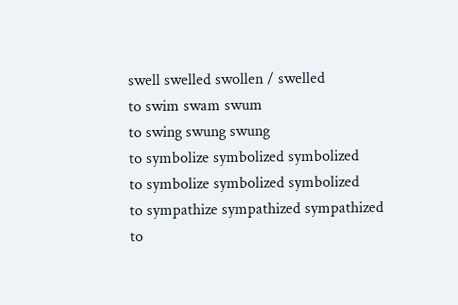swell swelled swollen / swelled
to swim swam swum
to swing swung swung
to symbolize symbolized symbolized
to symbolize symbolized symbolized
to sympathize sympathized sympathized
to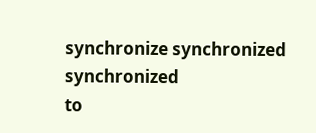synchronize synchronized synchronized
to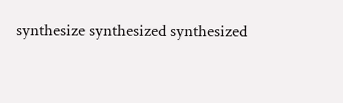synthesize synthesized synthesized